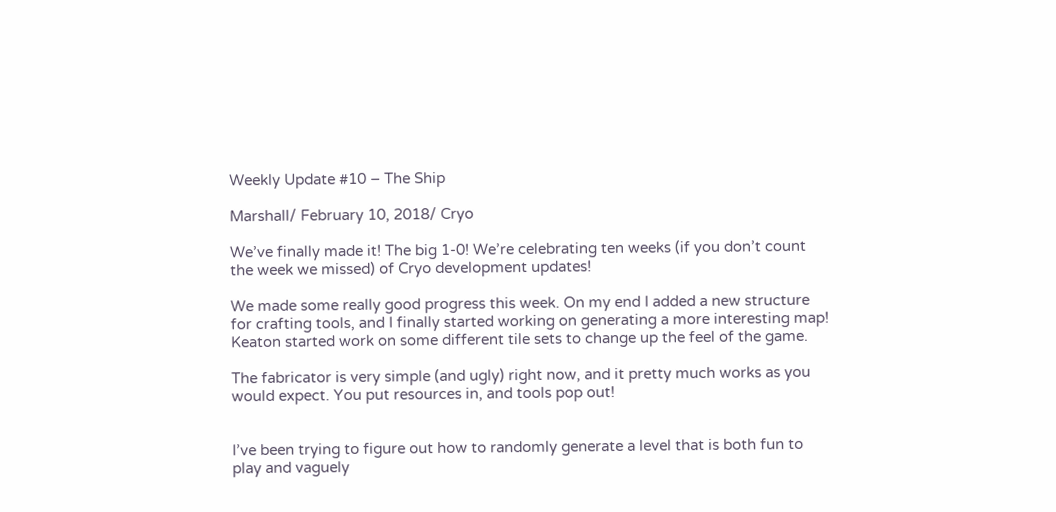Weekly Update #10 – The Ship

Marshall/ February 10, 2018/ Cryo

We’ve finally made it! The big 1-0! We’re celebrating ten weeks (if you don’t count the week we missed) of Cryo development updates!

We made some really good progress this week. On my end I added a new structure for crafting tools, and I finally started working on generating a more interesting map! Keaton started work on some different tile sets to change up the feel of the game.

The fabricator is very simple (and ugly) right now, and it pretty much works as you would expect. You put resources in, and tools pop out!


I’ve been trying to figure out how to randomly generate a level that is both fun to play and vaguely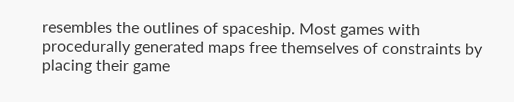resembles the outlines of spaceship. Most games with procedurally generated maps free themselves of constraints by placing their game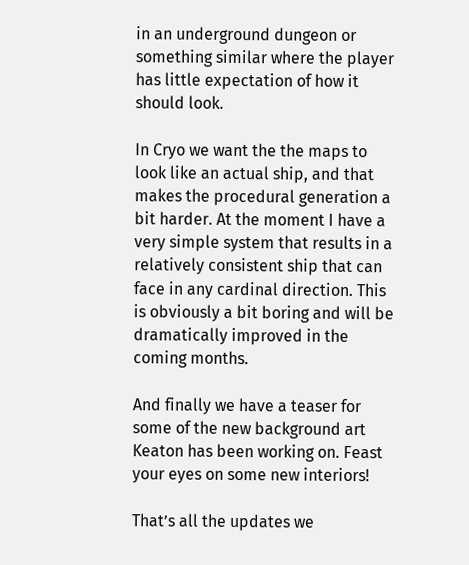in an underground dungeon or something similar where the player has little expectation of how it should look.

In Cryo we want the the maps to look like an actual ship, and that makes the procedural generation a bit harder. At the moment I have a very simple system that results in a relatively consistent ship that can face in any cardinal direction. This is obviously a bit boring and will be dramatically improved in the coming months.

And finally we have a teaser for some of the new background art Keaton has been working on. Feast your eyes on some new interiors!

That’s all the updates we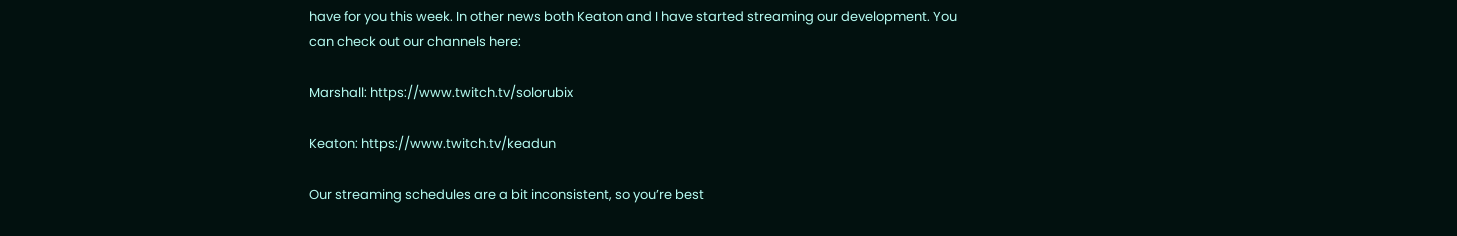have for you this week. In other news both Keaton and I have started streaming our development. You can check out our channels here:

Marshall: https://www.twitch.tv/solorubix

Keaton: https://www.twitch.tv/keadun

Our streaming schedules are a bit inconsistent, so you’re best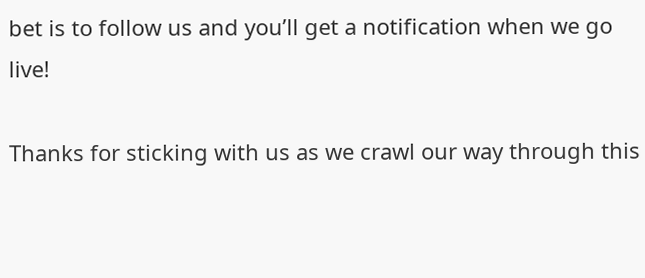bet is to follow us and you’ll get a notification when we go live!

Thanks for sticking with us as we crawl our way through this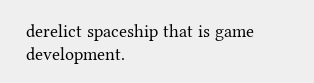derelict spaceship that is game development.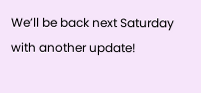We’ll be back next Saturday with another update!